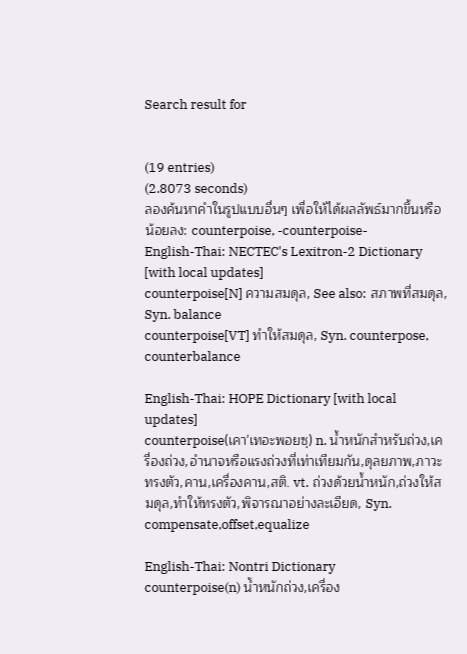Search result for


(19 entries)
(2.8073 seconds)
ลองค้นหาคำในรูปแบบอื่นๆ เพื่อให้ได้ผลลัพธ์มากขึ้นหรือน้อยลง: counterpoise, -counterpoise-
English-Thai: NECTEC's Lexitron-2 Dictionary [with local updates]
counterpoise[N] ความสมดุล, See also: สภาพที่สมดุล, Syn. balance
counterpoise[VT] ทำให้สมดุล, Syn. counterpose, counterbalance

English-Thai: HOPE Dictionary [with local updates]
counterpoise(เคา'เทอะพอยซฺ) n. น้ำหนักสำหรับถ่วง,เครื่องถ่วง,อำนาจหรือแรงถ่วงที่เท่าเทียมกัน,ดุลยภาพ,ภาวะทรงตัว,คาน,เครื่องคาน,สติ. vt. ถ่วงด้วยน้ำหนัก,ถ่วงให้สมดุล,ทำให้ทรงตัว,พิจารณาอย่างละเอียด, Syn. compensate,offset,equalize

English-Thai: Nontri Dictionary
counterpoise(n) น้ำหนักถ่วง,เครื่อง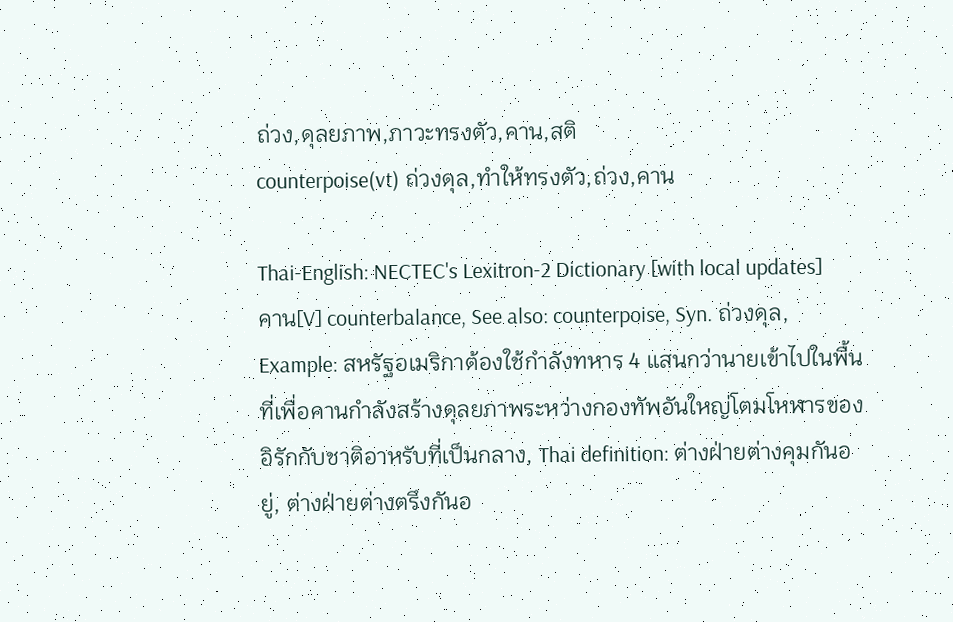ถ่วง,ดุลยภาพ,ภาวะทรงตัว,คาน,สติ
counterpoise(vt) ถ่วงดุล,ทำให้ทรงตัว,ถ่วง,คาน

Thai-English: NECTEC's Lexitron-2 Dictionary [with local updates]
คาน[V] counterbalance, See also: counterpoise, Syn. ถ่วงดุล, Example: สหรัฐอเมริกาต้องใช้กำลังทหาร 4 แสนกว่านายเข้าไปในพื้นที่เพื่อคานกำลังสร้างดุลยภาพระหว่างกองทัพอันใหญ่โตมโหฬารของอิรักกับชาติอาหรับที่เป็นกลาง, Thai definition: ต่างฝ่ายต่างคุมกันอยู่, ต่างฝ่ายต่างตรึงกันอ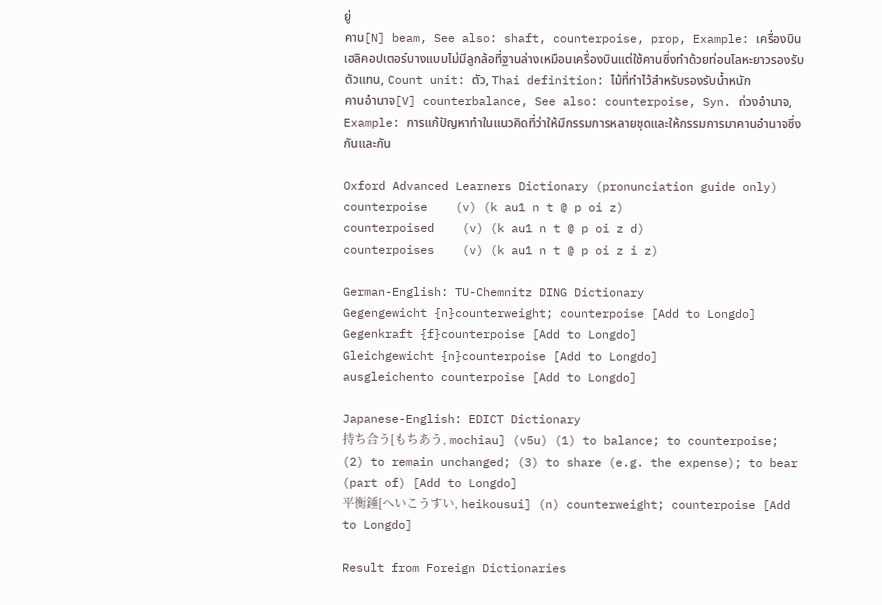ยู่
คาน[N] beam, See also: shaft, counterpoise, prop, Example: เครื่องบินเฮลิคอปเตอร์บางแบบไม่มีลูกล้อที่ฐานล่างเหมือนเครื่องบินแต่ใช้คานซึ่งทำด้วยท่อนโลหะยาวรองรับตัวแทน, Count unit: ตัว, Thai definition: ไม้ที่ทำไว้สำหรับรองรับน้ำหนัก
คานอำนาจ[V] counterbalance, See also: counterpoise, Syn. ถ่วงอำนาจ, Example: การแก้ปัญหาทำในแนวคิดที่ว่าให้มีกรรมการหลายชุดและให้กรรมการมาคานอำนาจซึ่งกันและกัน

Oxford Advanced Learners Dictionary (pronunciation guide only)
counterpoise    (v) (k au1 n t @ p oi z)
counterpoised    (v) (k au1 n t @ p oi z d)
counterpoises    (v) (k au1 n t @ p oi z i z)

German-English: TU-Chemnitz DING Dictionary
Gegengewicht {n}counterweight; counterpoise [Add to Longdo]
Gegenkraft {f}counterpoise [Add to Longdo]
Gleichgewicht {n}counterpoise [Add to Longdo]
ausgleichento counterpoise [Add to Longdo]

Japanese-English: EDICT Dictionary
持ち合う[もちあう, mochiau] (v5u) (1) to balance; to counterpoise; (2) to remain unchanged; (3) to share (e.g. the expense); to bear (part of) [Add to Longdo]
平衡錘[へいこうすい, heikousui] (n) counterweight; counterpoise [Add to Longdo]

Result from Foreign Dictionaries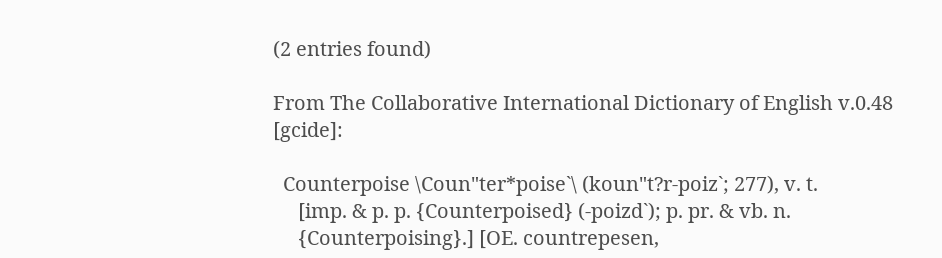(2 entries found)

From The Collaborative International Dictionary of English v.0.48 [gcide]:

  Counterpoise \Coun"ter*poise`\ (koun"t?r-poiz`; 277), v. t.
     [imp. & p. p. {Counterpoised} (-poizd`); p. pr. & vb. n.
     {Counterpoising}.] [OE. countrepesen,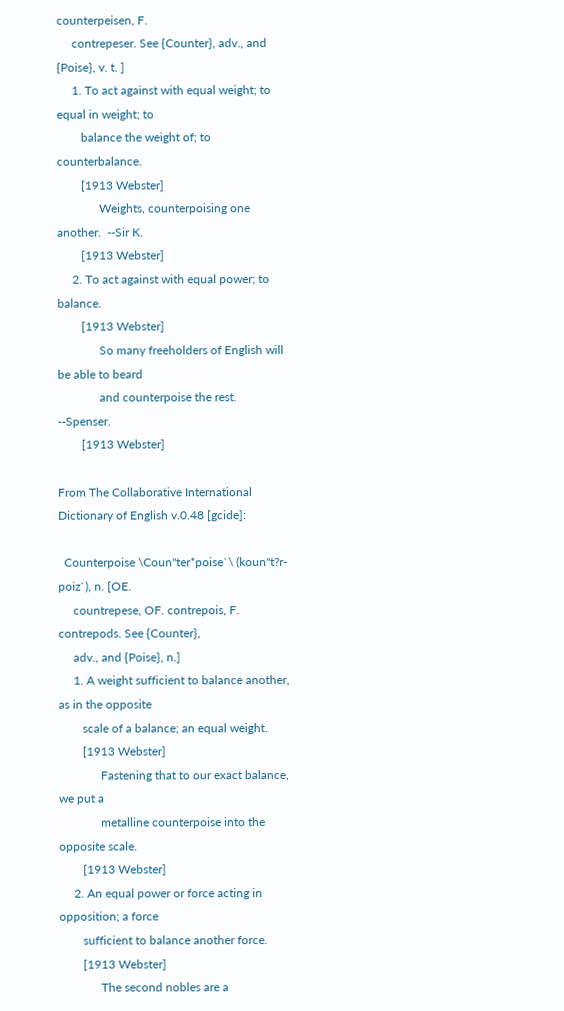counterpeisen, F.
     contrepeser. See {Counter}, adv., and {Poise}, v. t. ]
     1. To act against with equal weight; to equal in weight; to
        balance the weight of; to counterbalance.
        [1913 Webster]
              Weights, counterpoising one another.  --Sir K.
        [1913 Webster]
     2. To act against with equal power; to balance.
        [1913 Webster]
              So many freeholders of English will be able to beard
              and counterpoise the rest.            --Spenser.
        [1913 Webster]

From The Collaborative International Dictionary of English v.0.48 [gcide]:

  Counterpoise \Coun"ter*poise`\ (koun"t?r-poiz`), n. [OE.
     countrepese, OF. contrepois, F. contrepods. See {Counter},
     adv., and {Poise}, n.]
     1. A weight sufficient to balance another, as in the opposite
        scale of a balance; an equal weight.
        [1913 Webster]
              Fastening that to our exact balance, we put a
              metalline counterpoise into the opposite scale.
        [1913 Webster]
     2. An equal power or force acting in opposition; a force
        sufficient to balance another force.
        [1913 Webster]
              The second nobles are a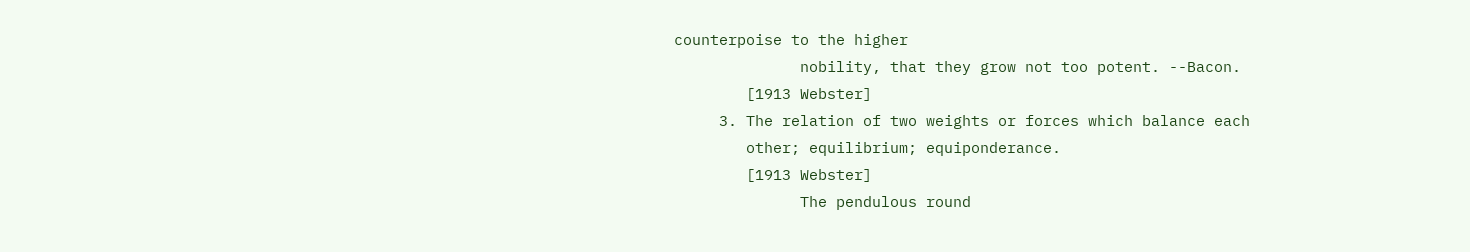counterpoise to the higher
              nobility, that they grow not too potent. --Bacon.
        [1913 Webster]
     3. The relation of two weights or forces which balance each
        other; equilibrium; equiponderance.
        [1913 Webster]
              The pendulous round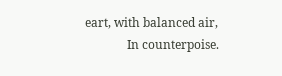eart, with balanced air,
              In counterpoise.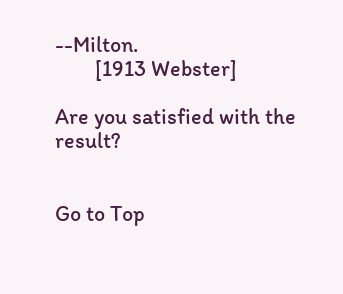--Milton.
        [1913 Webster]

Are you satisfied with the result?


Go to Top